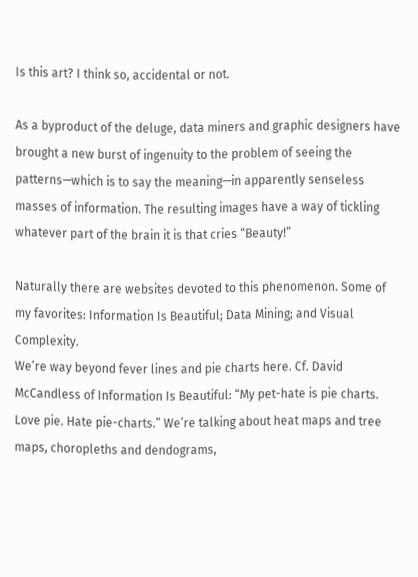Is this art? I think so, accidental or not.

As a byproduct of the deluge, data miners and graphic designers have brought a new burst of ingenuity to the problem of seeing the patterns—which is to say the meaning—in apparently senseless masses of information. The resulting images have a way of tickling whatever part of the brain it is that cries “Beauty!”

Naturally there are websites devoted to this phenomenon. Some of my favorites: Information Is Beautiful; Data Mining; and Visual Complexity.
We’re way beyond fever lines and pie charts here. Cf. David McCandless of Information Is Beautiful: “My pet-hate is pie charts. Love pie. Hate pie-charts.” We’re talking about heat maps and tree maps, choropleths and dendograms,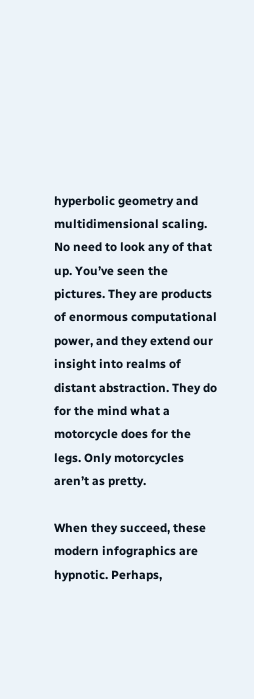hyperbolic geometry and multidimensional scaling. No need to look any of that up. You’ve seen the pictures. They are products of enormous computational power, and they extend our insight into realms of distant abstraction. They do for the mind what a motorcycle does for the legs. Only motorcycles aren’t as pretty.

When they succeed, these modern infographics are hypnotic. Perhaps,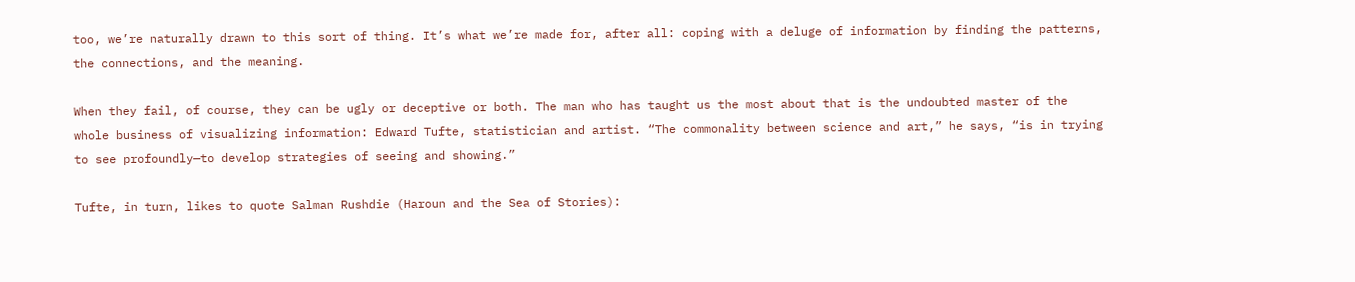too, we’re naturally drawn to this sort of thing. It’s what we’re made for, after all: coping with a deluge of information by finding the patterns, the connections, and the meaning.

When they fail, of course, they can be ugly or deceptive or both. The man who has taught us the most about that is the undoubted master of the whole business of visualizing information: Edward Tufte, statistician and artist. “The commonality between science and art,” he says, “is in trying to see profoundly—to develop strategies of seeing and showing.”

Tufte, in turn, likes to quote Salman Rushdie (Haroun and the Sea of Stories):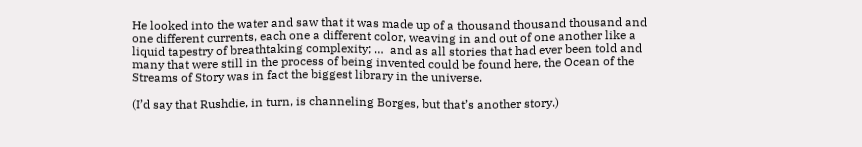He looked into the water and saw that it was made up of a thousand thousand thousand and one different currents, each one a different color, weaving in and out of one another like a liquid tapestry of breathtaking complexity; …  and as all stories that had ever been told and many that were still in the process of being invented could be found here, the Ocean of the Streams of Story was in fact the biggest library in the universe.

(I’d say that Rushdie, in turn, is channeling Borges, but that’s another story.)